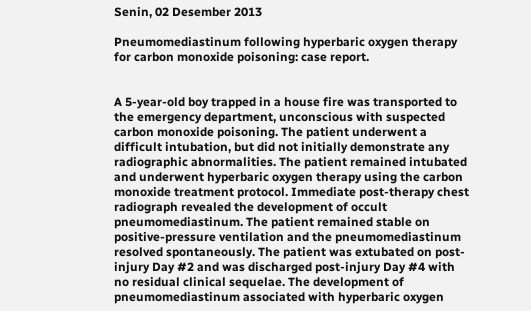Senin, 02 Desember 2013

Pneumomediastinum following hyperbaric oxygen therapy for carbon monoxide poisoning: case report.


A 5-year-old boy trapped in a house fire was transported to the emergency department, unconscious with suspected carbon monoxide poisoning. The patient underwent a difficult intubation, but did not initially demonstrate any radiographic abnormalities. The patient remained intubated and underwent hyperbaric oxygen therapy using the carbon monoxide treatment protocol. Immediate post-therapy chest radiograph revealed the development of occult pneumomediastinum. The patient remained stable on positive-pressure ventilation and the pneumomediastinum resolved spontaneously. The patient was extubated on post-injury Day #2 and was discharged post-injury Day #4 with no residual clinical sequelae. The development of pneumomediastinum associated with hyperbaric oxygen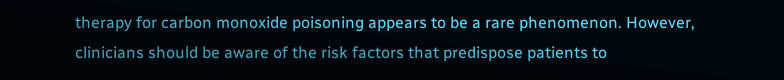therapy for carbon monoxide poisoning appears to be a rare phenomenon. However, clinicians should be aware of the risk factors that predispose patients to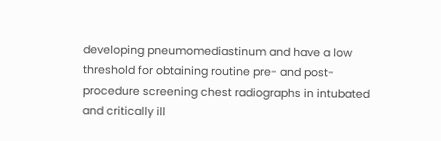developing pneumomediastinum and have a low threshold for obtaining routine pre- and post-procedure screening chest radiographs in intubated and critically ill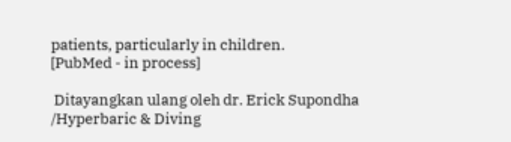patients, particularly in children.
[PubMed - in process]

 Ditayangkan ulang oleh dr. Erick Supondha /Hyperbaric & Diving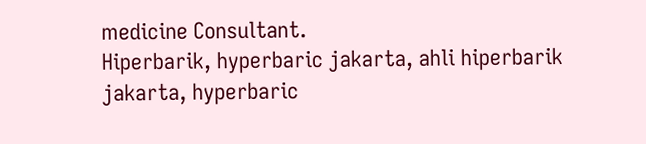medicine Consultant.
Hiperbarik, hyperbaric jakarta, ahli hiperbarik jakarta, hyperbaric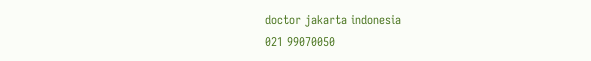doctor jakarta indonesia
021 99070050